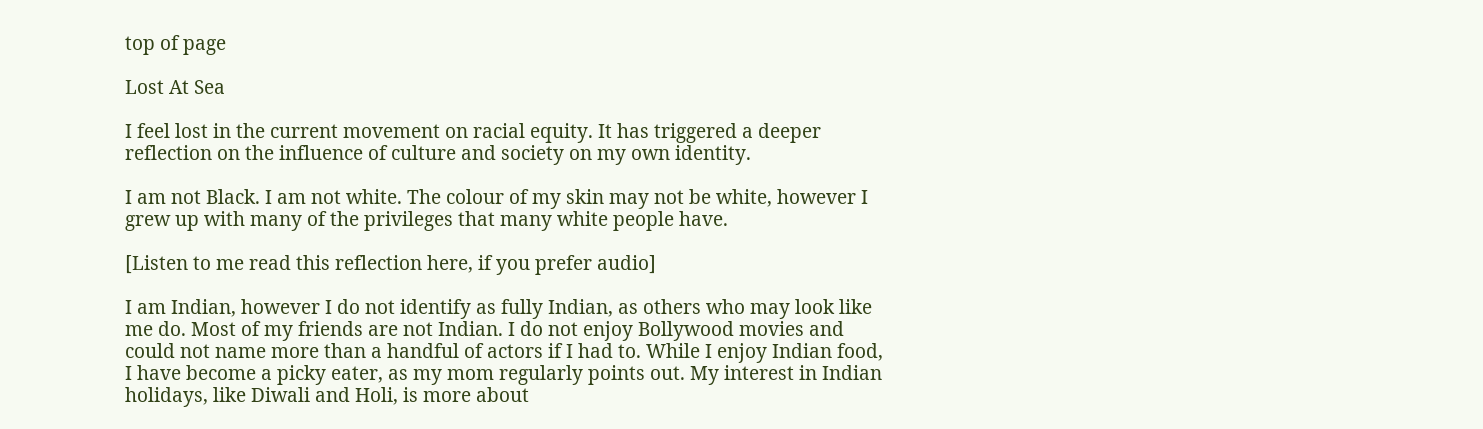top of page

Lost At Sea

I feel lost in the current movement on racial equity. It has triggered a deeper reflection on the influence of culture and society on my own identity.

I am not Black. I am not white. The colour of my skin may not be white, however I grew up with many of the privileges that many white people have.

[Listen to me read this reflection here, if you prefer audio]

I am Indian, however I do not identify as fully Indian, as others who may look like me do. Most of my friends are not Indian. I do not enjoy Bollywood movies and could not name more than a handful of actors if I had to. While I enjoy Indian food, I have become a picky eater, as my mom regularly points out. My interest in Indian holidays, like Diwali and Holi, is more about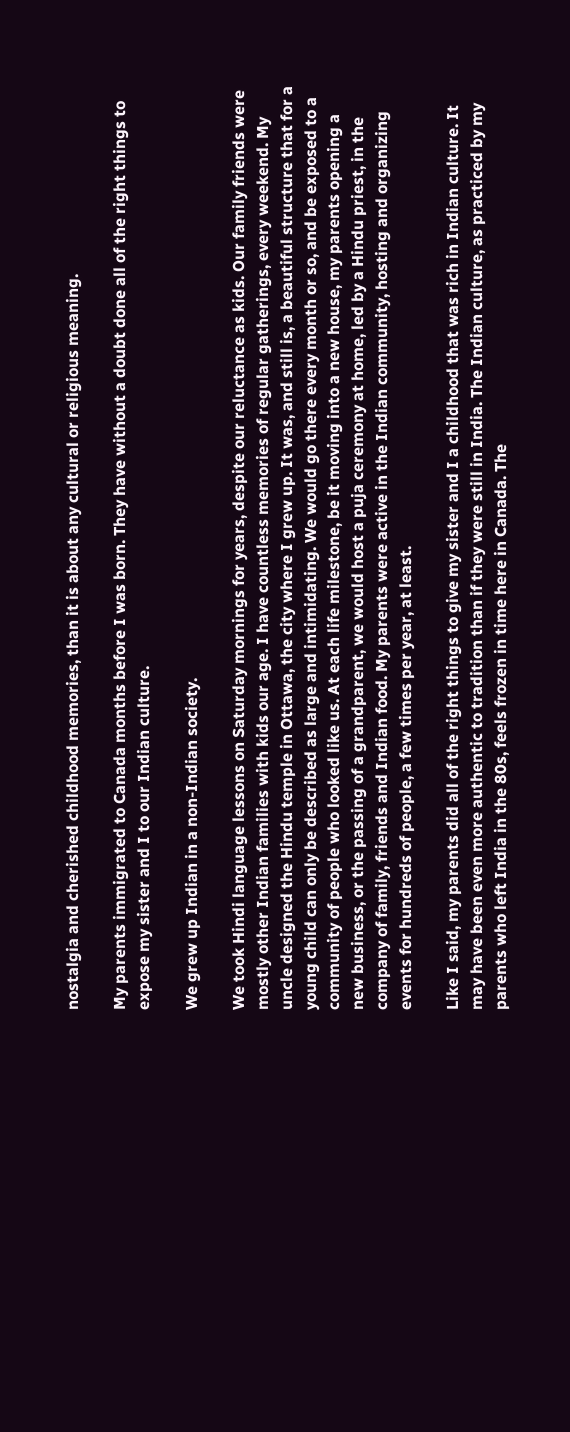nostalgia and cherished childhood memories, than it is about any cultural or religious meaning.

My parents immigrated to Canada months before I was born. They have without a doubt done all of the right things to expose my sister and I to our Indian culture.

We grew up Indian in a non-Indian society.

We took Hindi language lessons on Saturday mornings for years, despite our reluctance as kids. Our family friends were mostly other Indian families with kids our age. I have countless memories of regular gatherings, every weekend. My uncle designed the Hindu temple in Ottawa, the city where I grew up. It was, and still is, a beautiful structure that for a young child can only be described as large and intimidating. We would go there every month or so, and be exposed to a community of people who looked like us. At each life milestone, be it moving into a new house, my parents opening a new business, or the passing of a grandparent, we would host a puja ceremony at home, led by a Hindu priest, in the company of family, friends and Indian food. My parents were active in the Indian community, hosting and organizing events for hundreds of people, a few times per year, at least.

Like I said, my parents did all of the right things to give my sister and I a childhood that was rich in Indian culture. It may have been even more authentic to tradition than if they were still in India. The Indian culture, as practiced by my parents who left India in the 80s, feels frozen in time here in Canada. The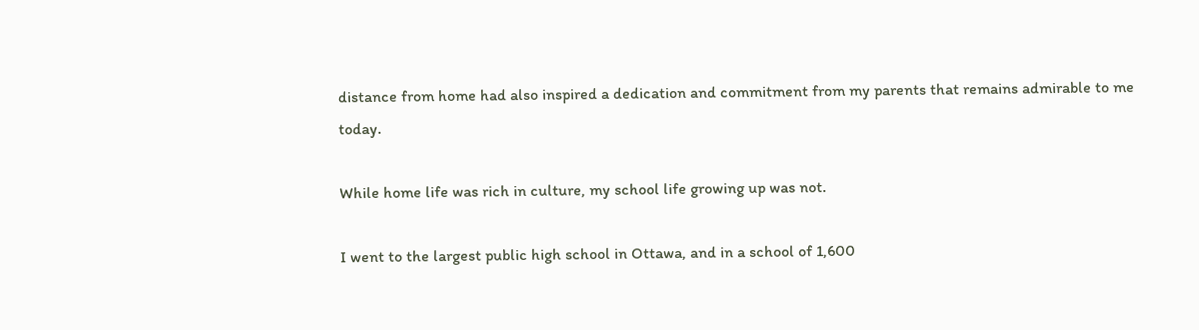distance from home had also inspired a dedication and commitment from my parents that remains admirable to me today.

While home life was rich in culture, my school life growing up was not.

I went to the largest public high school in Ottawa, and in a school of 1,600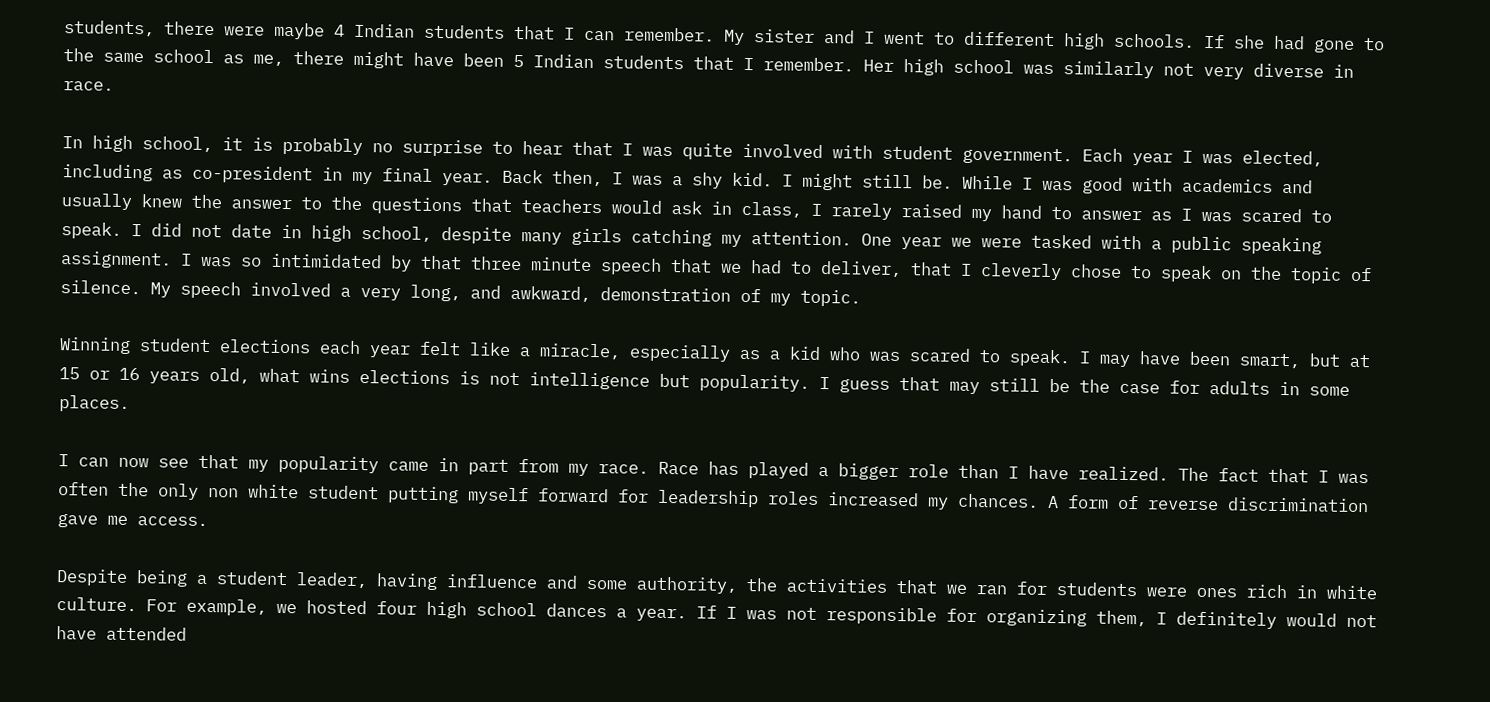students, there were maybe 4 Indian students that I can remember. My sister and I went to different high schools. If she had gone to the same school as me, there might have been 5 Indian students that I remember. Her high school was similarly not very diverse in race.

In high school, it is probably no surprise to hear that I was quite involved with student government. Each year I was elected, including as co-president in my final year. Back then, I was a shy kid. I might still be. While I was good with academics and usually knew the answer to the questions that teachers would ask in class, I rarely raised my hand to answer as I was scared to speak. I did not date in high school, despite many girls catching my attention. One year we were tasked with a public speaking assignment. I was so intimidated by that three minute speech that we had to deliver, that I cleverly chose to speak on the topic of silence. My speech involved a very long, and awkward, demonstration of my topic.

Winning student elections each year felt like a miracle, especially as a kid who was scared to speak. I may have been smart, but at 15 or 16 years old, what wins elections is not intelligence but popularity. I guess that may still be the case for adults in some places.

I can now see that my popularity came in part from my race. Race has played a bigger role than I have realized. The fact that I was often the only non white student putting myself forward for leadership roles increased my chances. A form of reverse discrimination gave me access.

Despite being a student leader, having influence and some authority, the activities that we ran for students were ones rich in white culture. For example, we hosted four high school dances a year. If I was not responsible for organizing them, I definitely would not have attended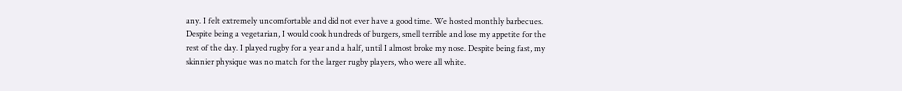any. I felt extremely uncomfortable and did not ever have a good time. We hosted monthly barbecues. Despite being a vegetarian, I would cook hundreds of burgers, smell terrible and lose my appetite for the rest of the day. I played rugby for a year and a half, until I almost broke my nose. Despite being fast, my skinnier physique was no match for the larger rugby players, who were all white.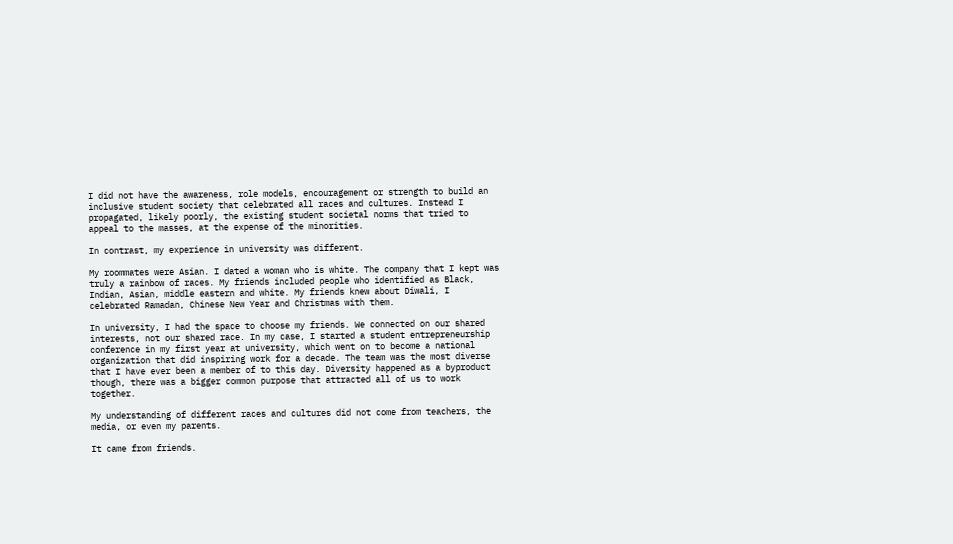I did not have the awareness, role models, encouragement or strength to build an inclusive student society that celebrated all races and cultures. Instead I propagated, likely poorly, the existing student societal norms that tried to appeal to the masses, at the expense of the minorities.

In contrast, my experience in university was different.

My roommates were Asian. I dated a woman who is white. The company that I kept was truly a rainbow of races. My friends included people who identified as Black, Indian, Asian, middle eastern and white. My friends knew about Diwali, I celebrated Ramadan, Chinese New Year and Christmas with them.

In university, I had the space to choose my friends. We connected on our shared interests, not our shared race. In my case, I started a student entrepreneurship conference in my first year at university, which went on to become a national organization that did inspiring work for a decade. The team was the most diverse that I have ever been a member of to this day. Diversity happened as a byproduct though, there was a bigger common purpose that attracted all of us to work together.

My understanding of different races and cultures did not come from teachers, the media, or even my parents.

It came from friends.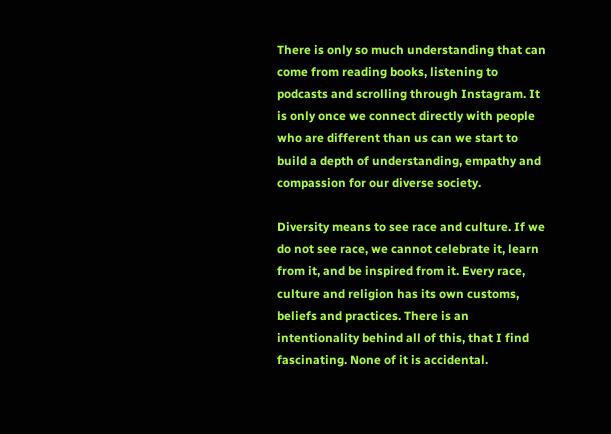There is only so much understanding that can come from reading books, listening to podcasts and scrolling through Instagram. It is only once we connect directly with people who are different than us can we start to build a depth of understanding, empathy and compassion for our diverse society.

Diversity means to see race and culture. If we do not see race, we cannot celebrate it, learn from it, and be inspired from it. Every race, culture and religion has its own customs, beliefs and practices. There is an intentionality behind all of this, that I find fascinating. None of it is accidental.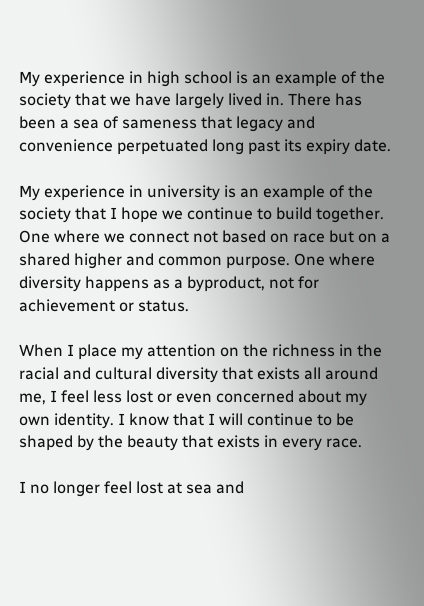My experience in high school is an example of the society that we have largely lived in. There has been a sea of sameness that legacy and convenience perpetuated long past its expiry date.

My experience in university is an example of the society that I hope we continue to build together. One where we connect not based on race but on a shared higher and common purpose. One where diversity happens as a byproduct, not for achievement or status.

When I place my attention on the richness in the racial and cultural diversity that exists all around me, I feel less lost or even concerned about my own identity. I know that I will continue to be shaped by the beauty that exists in every race.

I no longer feel lost at sea and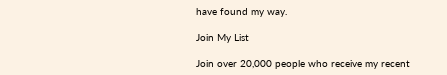have found my way.

Join My List

Join over 20,000 people who receive my recent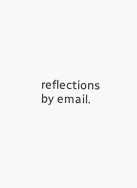reflections by email.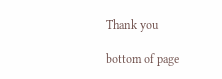Thank you

bottom of page